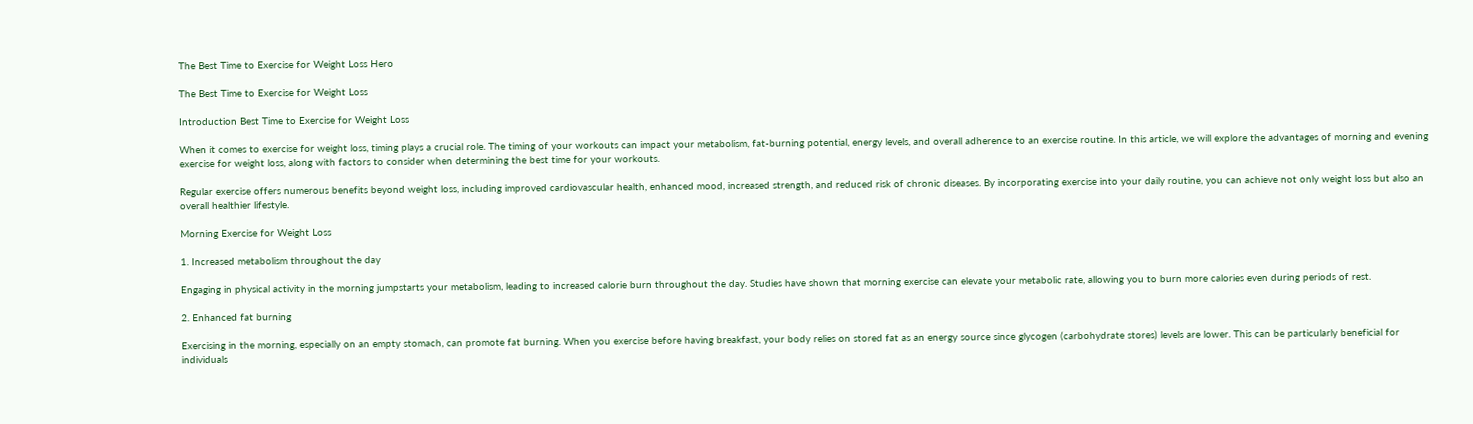The Best Time to Exercise for Weight Loss Hero

The Best Time to Exercise for Weight Loss

Introduction Best Time to Exercise for Weight Loss

When it comes to exercise for weight loss, timing plays a crucial role. The timing of your workouts can impact your metabolism, fat-burning potential, energy levels, and overall adherence to an exercise routine. In this article, we will explore the advantages of morning and evening exercise for weight loss, along with factors to consider when determining the best time for your workouts.

Regular exercise offers numerous benefits beyond weight loss, including improved cardiovascular health, enhanced mood, increased strength, and reduced risk of chronic diseases. By incorporating exercise into your daily routine, you can achieve not only weight loss but also an overall healthier lifestyle.

Morning Exercise for Weight Loss

1. Increased metabolism throughout the day

Engaging in physical activity in the morning jumpstarts your metabolism, leading to increased calorie burn throughout the day. Studies have shown that morning exercise can elevate your metabolic rate, allowing you to burn more calories even during periods of rest.

2. Enhanced fat burning

Exercising in the morning, especially on an empty stomach, can promote fat burning. When you exercise before having breakfast, your body relies on stored fat as an energy source since glycogen (carbohydrate stores) levels are lower. This can be particularly beneficial for individuals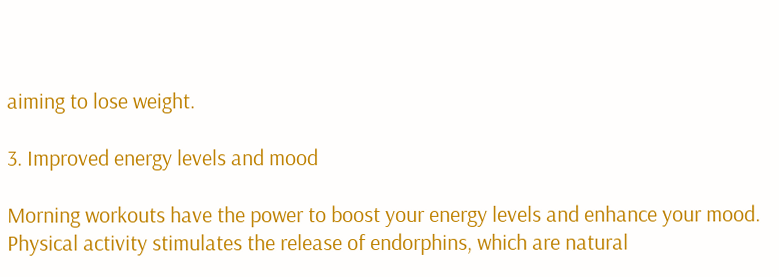aiming to lose weight.

3. Improved energy levels and mood

Morning workouts have the power to boost your energy levels and enhance your mood. Physical activity stimulates the release of endorphins, which are natural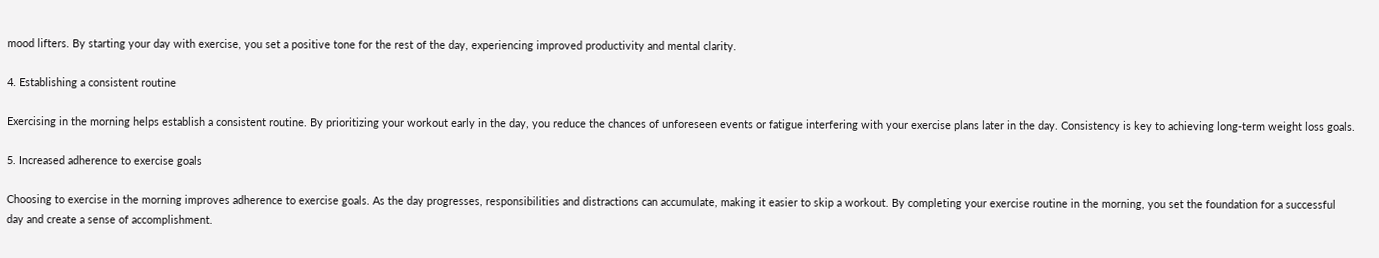mood lifters. By starting your day with exercise, you set a positive tone for the rest of the day, experiencing improved productivity and mental clarity.

4. Establishing a consistent routine

Exercising in the morning helps establish a consistent routine. By prioritizing your workout early in the day, you reduce the chances of unforeseen events or fatigue interfering with your exercise plans later in the day. Consistency is key to achieving long-term weight loss goals.

5. Increased adherence to exercise goals

Choosing to exercise in the morning improves adherence to exercise goals. As the day progresses, responsibilities and distractions can accumulate, making it easier to skip a workout. By completing your exercise routine in the morning, you set the foundation for a successful day and create a sense of accomplishment.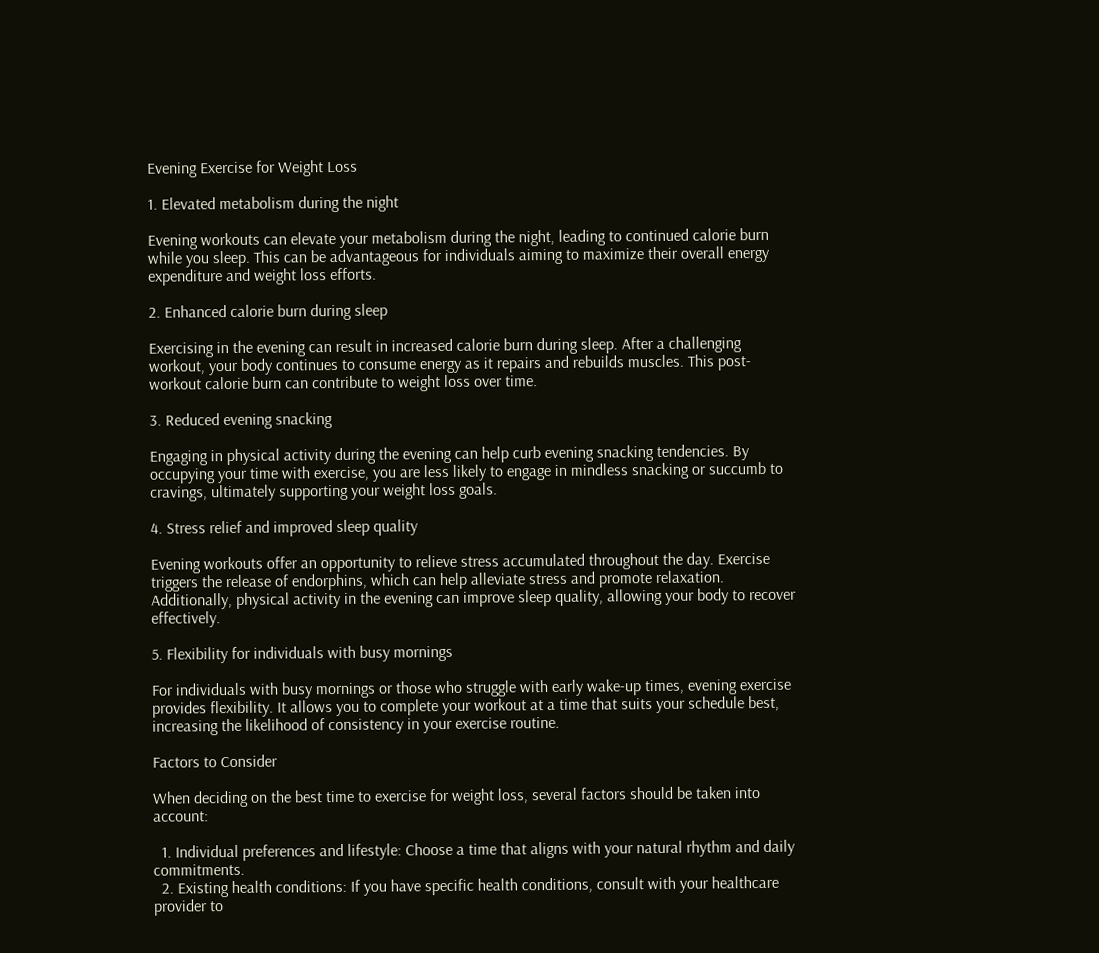Evening Exercise for Weight Loss

1. Elevated metabolism during the night

Evening workouts can elevate your metabolism during the night, leading to continued calorie burn while you sleep. This can be advantageous for individuals aiming to maximize their overall energy expenditure and weight loss efforts.

2. Enhanced calorie burn during sleep

Exercising in the evening can result in increased calorie burn during sleep. After a challenging workout, your body continues to consume energy as it repairs and rebuilds muscles. This post-workout calorie burn can contribute to weight loss over time.

3. Reduced evening snacking

Engaging in physical activity during the evening can help curb evening snacking tendencies. By occupying your time with exercise, you are less likely to engage in mindless snacking or succumb to cravings, ultimately supporting your weight loss goals.

4. Stress relief and improved sleep quality

Evening workouts offer an opportunity to relieve stress accumulated throughout the day. Exercise triggers the release of endorphins, which can help alleviate stress and promote relaxation. Additionally, physical activity in the evening can improve sleep quality, allowing your body to recover effectively.

5. Flexibility for individuals with busy mornings

For individuals with busy mornings or those who struggle with early wake-up times, evening exercise provides flexibility. It allows you to complete your workout at a time that suits your schedule best, increasing the likelihood of consistency in your exercise routine.

Factors to Consider

When deciding on the best time to exercise for weight loss, several factors should be taken into account:

  1. Individual preferences and lifestyle: Choose a time that aligns with your natural rhythm and daily commitments.
  2. Existing health conditions: If you have specific health conditions, consult with your healthcare provider to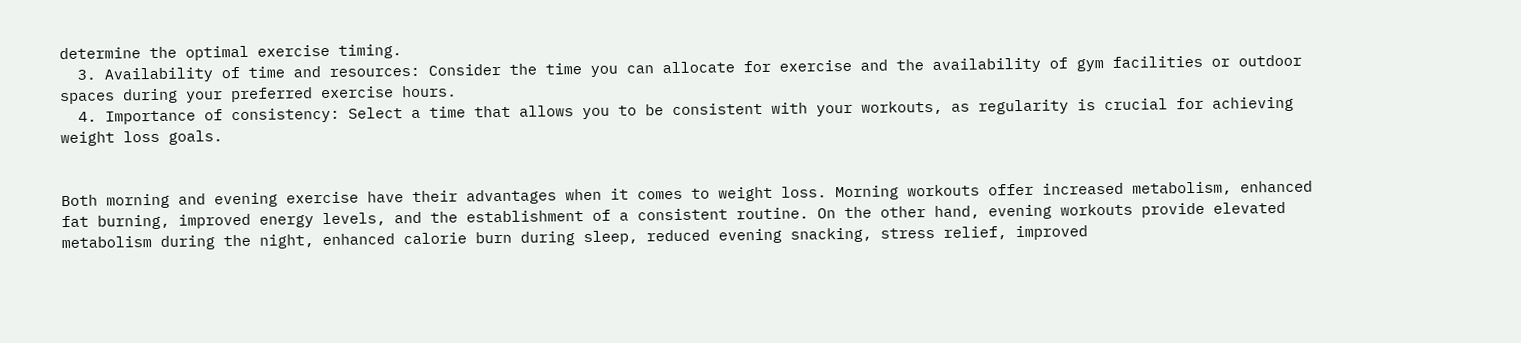determine the optimal exercise timing.
  3. Availability of time and resources: Consider the time you can allocate for exercise and the availability of gym facilities or outdoor spaces during your preferred exercise hours.
  4. Importance of consistency: Select a time that allows you to be consistent with your workouts, as regularity is crucial for achieving weight loss goals.


Both morning and evening exercise have their advantages when it comes to weight loss. Morning workouts offer increased metabolism, enhanced fat burning, improved energy levels, and the establishment of a consistent routine. On the other hand, evening workouts provide elevated metabolism during the night, enhanced calorie burn during sleep, reduced evening snacking, stress relief, improved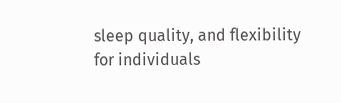sleep quality, and flexibility for individuals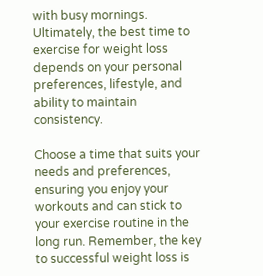with busy mornings. Ultimately, the best time to exercise for weight loss depends on your personal preferences, lifestyle, and ability to maintain consistency.

Choose a time that suits your needs and preferences, ensuring you enjoy your workouts and can stick to your exercise routine in the long run. Remember, the key to successful weight loss is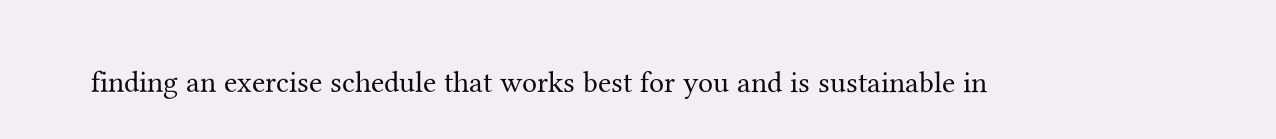finding an exercise schedule that works best for you and is sustainable in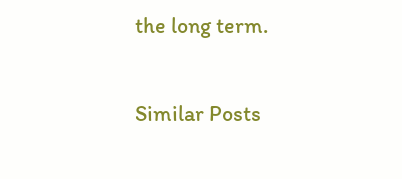the long term.

Similar Posts